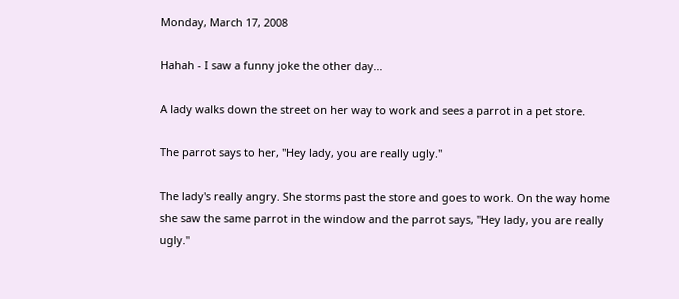Monday, March 17, 2008

Hahah - I saw a funny joke the other day...

A lady walks down the street on her way to work and sees a parrot in a pet store.

The parrot says to her, "Hey lady, you are really ugly."

The lady's really angry. She storms past the store and goes to work. On the way home she saw the same parrot in the window and the parrot says, "Hey lady, you are really ugly."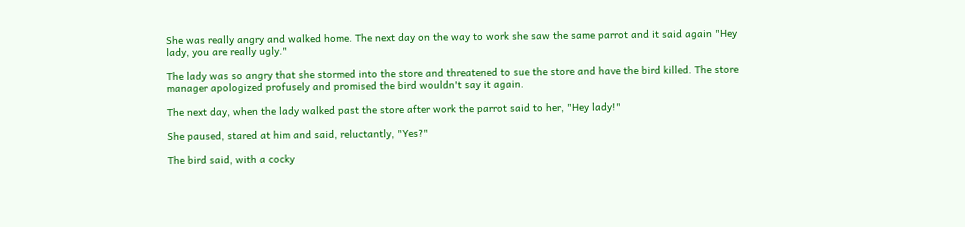She was really angry and walked home. The next day on the way to work she saw the same parrot and it said again "Hey lady, you are really ugly."

The lady was so angry that she stormed into the store and threatened to sue the store and have the bird killed. The store manager apologized profusely and promised the bird wouldn't say it again.

The next day, when the lady walked past the store after work the parrot said to her, "Hey lady!"

She paused, stared at him and said, reluctantly, "Yes?"

The bird said, with a cocky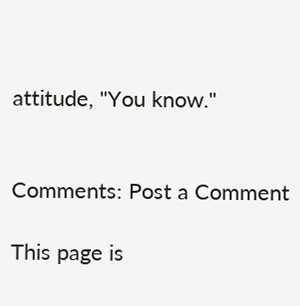attitude, "You know."


Comments: Post a Comment

This page is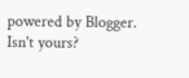powered by Blogger. Isn't yours?